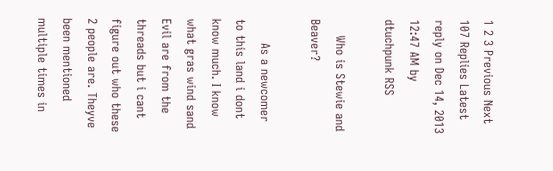1 2 3 Previous Next 107 Replies Latest reply on Dec 14, 2013 12:47 AM by dtuchpunk RSS

    Who is Stewie and Beaver?

      As a newcomer to this land i dont know much. I know what gras wind sand Evil are from the threads but i cant figure out who these 2 people are. Theyve been mentioned multiple times in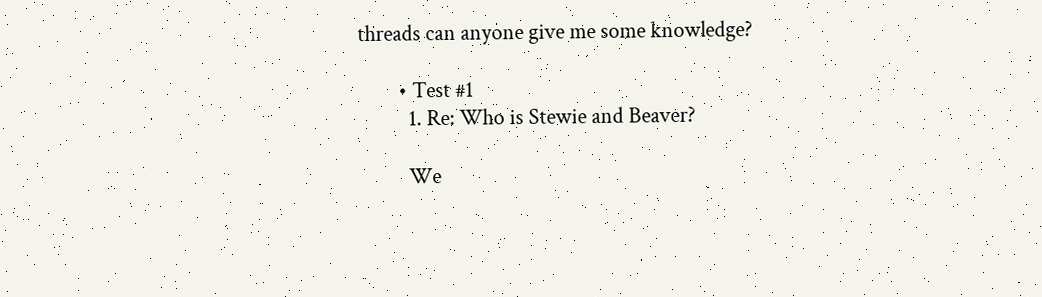threads can anyone give me some knowledge?

        • Test #1
          1. Re: Who is Stewie and Beaver?

          We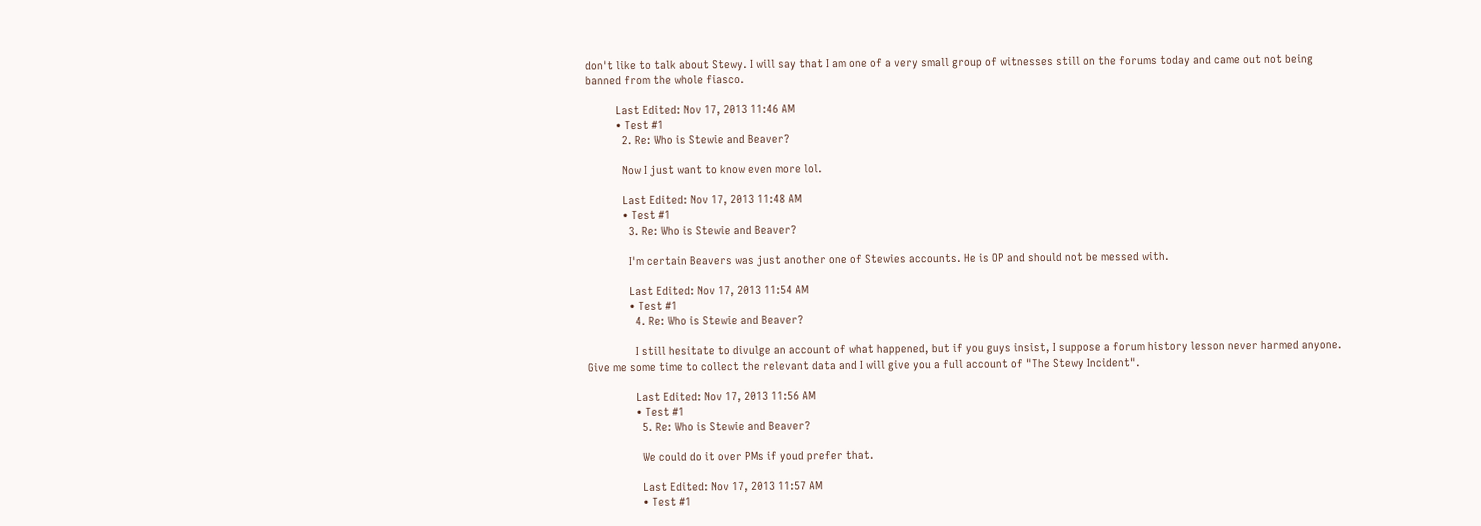don't like to talk about Stewy. I will say that I am one of a very small group of witnesses still on the forums today and came out not being banned from the whole fiasco.

          Last Edited: Nov 17, 2013 11:46 AM
          • Test #1
            2. Re: Who is Stewie and Beaver?

            Now I just want to know even more lol.

            Last Edited: Nov 17, 2013 11:48 AM
            • Test #1
              3. Re: Who is Stewie and Beaver?

              I'm certain Beavers was just another one of Stewies accounts. He is OP and should not be messed with.

              Last Edited: Nov 17, 2013 11:54 AM
              • Test #1
                4. Re: Who is Stewie and Beaver?

                I still hesitate to divulge an account of what happened, but if you guys insist, I suppose a forum history lesson never harmed anyone. Give me some time to collect the relevant data and I will give you a full account of "The Stewy Incident".

                Last Edited: Nov 17, 2013 11:56 AM
                • Test #1
                  5. Re: Who is Stewie and Beaver?

                  We could do it over PMs if youd prefer that.

                  Last Edited: Nov 17, 2013 11:57 AM
                  • Test #1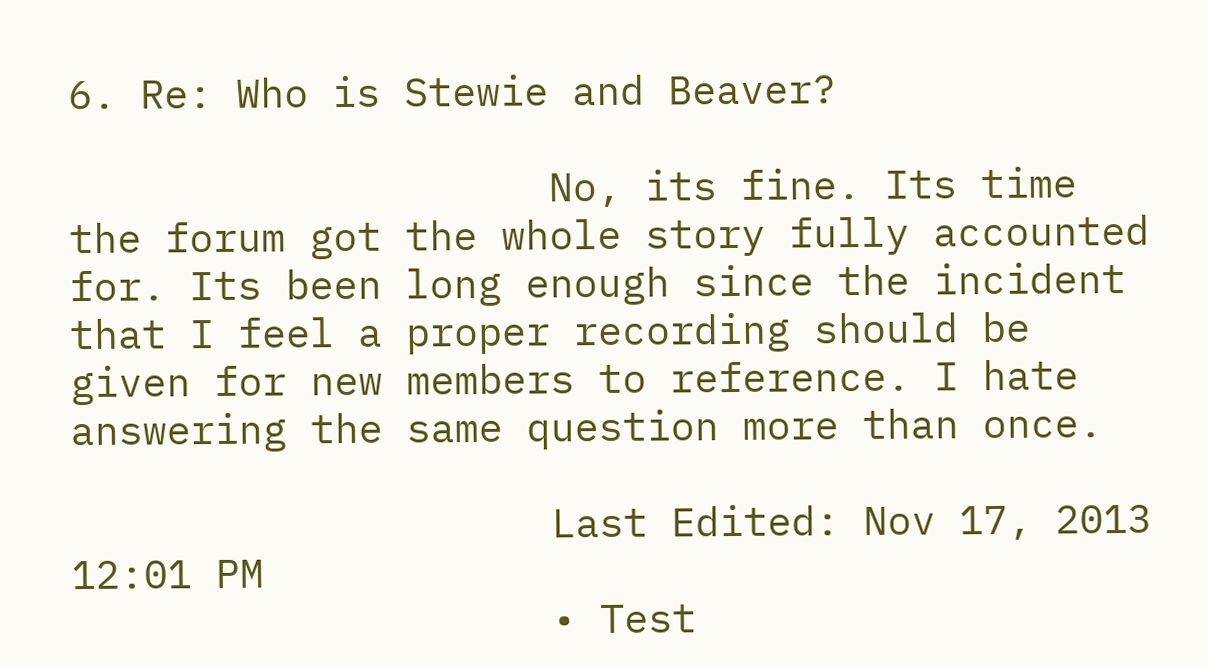6. Re: Who is Stewie and Beaver?

                    No, its fine. Its time the forum got the whole story fully accounted for. Its been long enough since the incident that I feel a proper recording should be given for new members to reference. I hate answering the same question more than once.

                    Last Edited: Nov 17, 2013 12:01 PM
                    • Test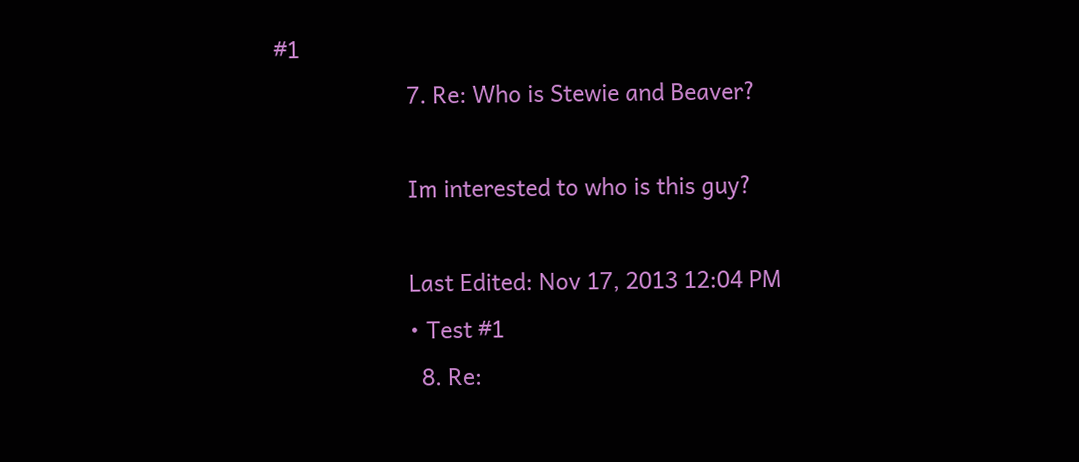#1
                      7. Re: Who is Stewie and Beaver?

                      Im interested to who is this guy?

                      Last Edited: Nov 17, 2013 12:04 PM
                      • Test #1
                        8. Re: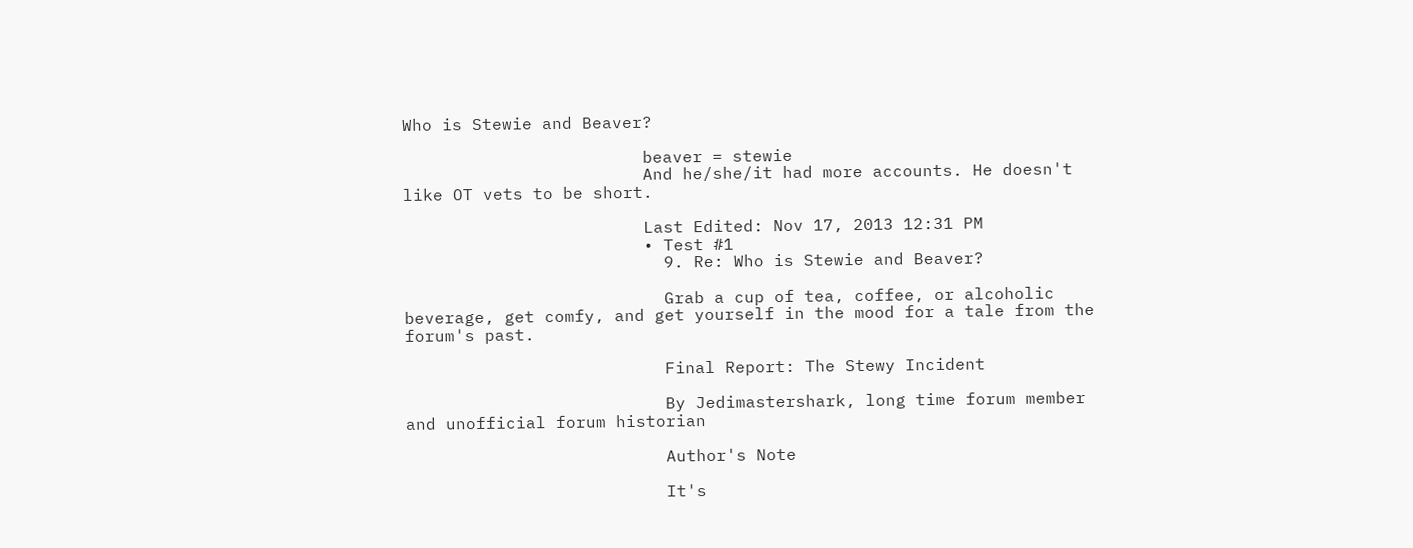Who is Stewie and Beaver?

                        beaver = stewie
                        And he/she/it had more accounts. He doesn't like OT vets to be short.

                        Last Edited: Nov 17, 2013 12:31 PM
                        • Test #1
                          9. Re: Who is Stewie and Beaver?

                          Grab a cup of tea, coffee, or alcoholic beverage, get comfy, and get yourself in the mood for a tale from the forum's past.

                          Final Report: The Stewy Incident

                          By Jedimastershark, long time forum member and unofficial forum historian

                          Author's Note

                          It's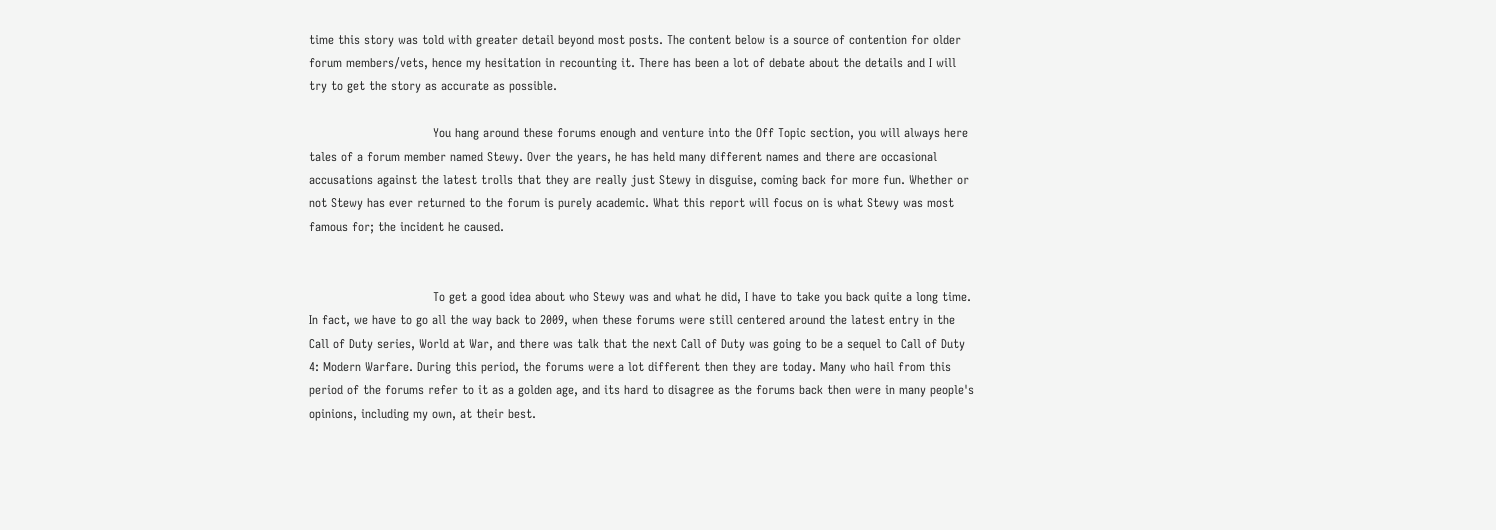time this story was told with greater detail beyond most posts. The content below is a source of contention for older forum members/vets, hence my hesitation in recounting it. There has been a lot of debate about the details and I will try to get the story as accurate as possible.

                               You hang around these forums enough and venture into the Off Topic section, you will always here tales of a forum member named Stewy. Over the years, he has held many different names and there are occasional accusations against the latest trolls that they are really just Stewy in disguise, coming back for more fun. Whether or not Stewy has ever returned to the forum is purely academic. What this report will focus on is what Stewy was most famous for; the incident he caused.


                               To get a good idea about who Stewy was and what he did, I have to take you back quite a long time. In fact, we have to go all the way back to 2009, when these forums were still centered around the latest entry in the Call of Duty series, World at War, and there was talk that the next Call of Duty was going to be a sequel to Call of Duty 4: Modern Warfare. During this period, the forums were a lot different then they are today. Many who hail from this period of the forums refer to it as a golden age, and its hard to disagree as the forums back then were in many people's opinions, including my own, at their best.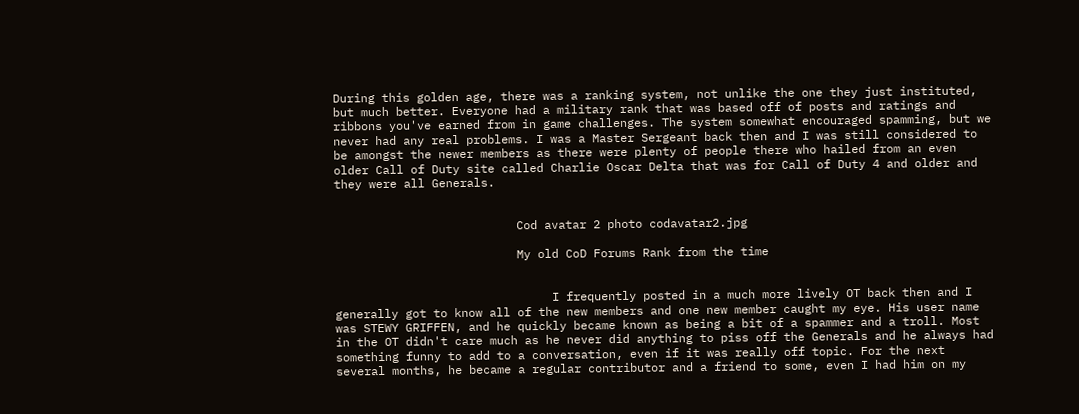During this golden age, there was a ranking system, not unlike the one they just instituted, but much better. Everyone had a military rank that was based off of posts and ratings and ribbons you've earned from in game challenges. The system somewhat encouraged spamming, but we never had any real problems. I was a Master Sergeant back then and I was still considered to be amongst the newer members as there were plenty of people there who hailed from an even older Call of Duty site called Charlie Oscar Delta that was for Call of Duty 4 and older and they were all Generals.


                          Cod avatar 2 photo codavatar2.jpg

                          My old CoD Forums Rank from the time


                               I frequently posted in a much more lively OT back then and I generally got to know all of the new members and one new member caught my eye. His user name was STEWY GRIFFEN, and he quickly became known as being a bit of a spammer and a troll. Most in the OT didn't care much as he never did anything to piss off the Generals and he always had something funny to add to a conversation, even if it was really off topic. For the next several months, he became a regular contributor and a friend to some, even I had him on my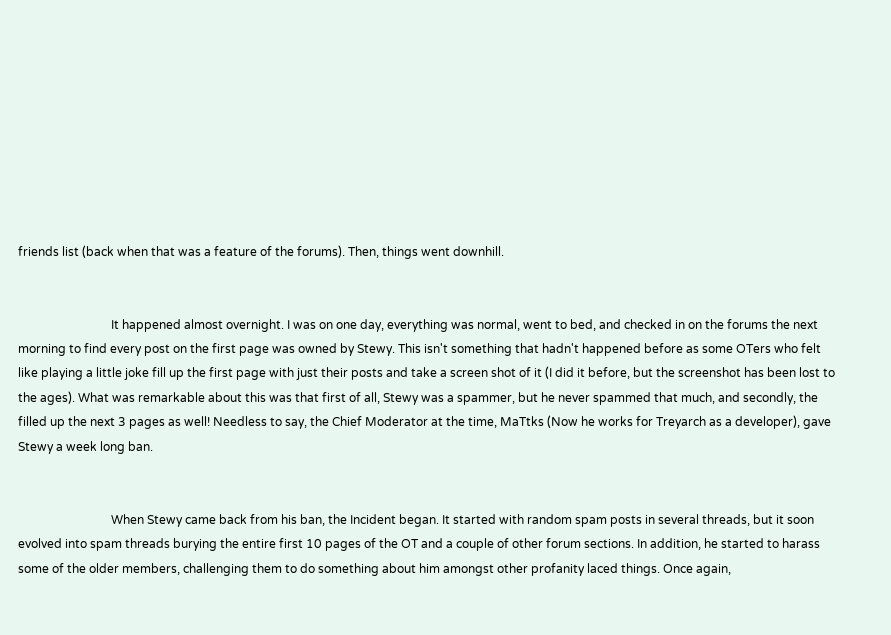friends list (back when that was a feature of the forums). Then, things went downhill.


                               It happened almost overnight. I was on one day, everything was normal, went to bed, and checked in on the forums the next morning to find every post on the first page was owned by Stewy. This isn't something that hadn't happened before as some OTers who felt like playing a little joke fill up the first page with just their posts and take a screen shot of it (I did it before, but the screenshot has been lost to the ages). What was remarkable about this was that first of all, Stewy was a spammer, but he never spammed that much, and secondly, the filled up the next 3 pages as well! Needless to say, the Chief Moderator at the time, MaTtks (Now he works for Treyarch as a developer), gave Stewy a week long ban.


                               When Stewy came back from his ban, the Incident began. It started with random spam posts in several threads, but it soon evolved into spam threads burying the entire first 10 pages of the OT and a couple of other forum sections. In addition, he started to harass some of the older members, challenging them to do something about him amongst other profanity laced things. Once again,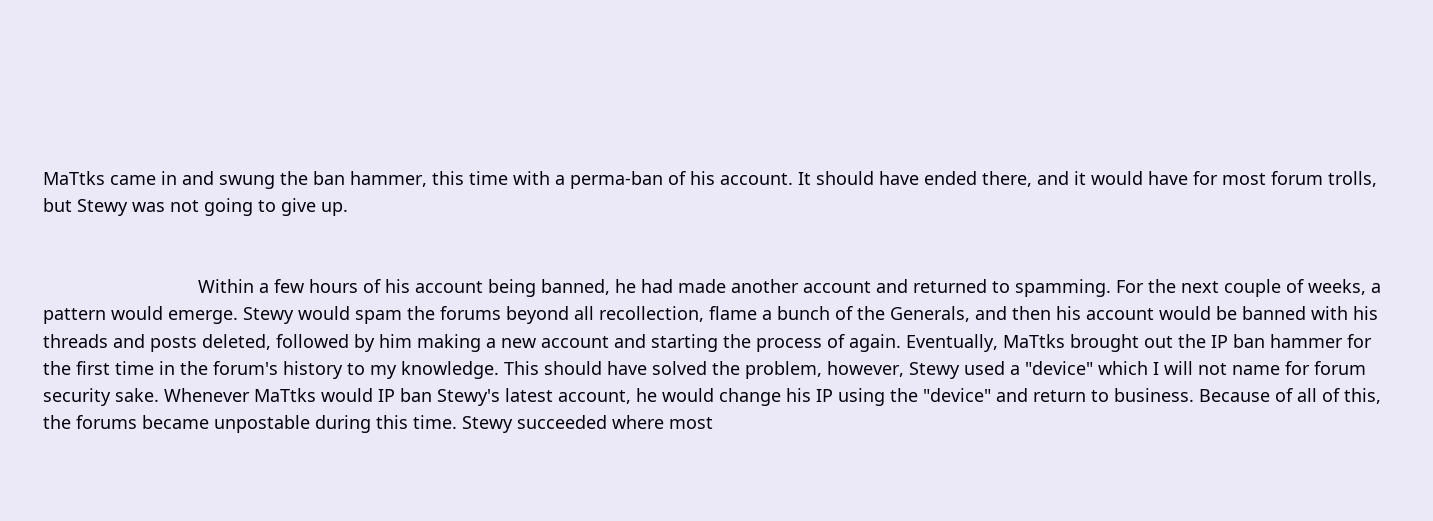MaTtks came in and swung the ban hammer, this time with a perma-ban of his account. It should have ended there, and it would have for most forum trolls, but Stewy was not going to give up.


                               Within a few hours of his account being banned, he had made another account and returned to spamming. For the next couple of weeks, a pattern would emerge. Stewy would spam the forums beyond all recollection, flame a bunch of the Generals, and then his account would be banned with his threads and posts deleted, followed by him making a new account and starting the process of again. Eventually, MaTtks brought out the IP ban hammer for the first time in the forum's history to my knowledge. This should have solved the problem, however, Stewy used a "device" which I will not name for forum security sake. Whenever MaTtks would IP ban Stewy's latest account, he would change his IP using the "device" and return to business. Because of all of this, the forums became unpostable during this time. Stewy succeeded where most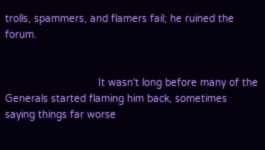trolls, spammers, and flamers fail; he ruined the forum.


                               It wasn't long before many of the Generals started flaming him back, sometimes saying things far worse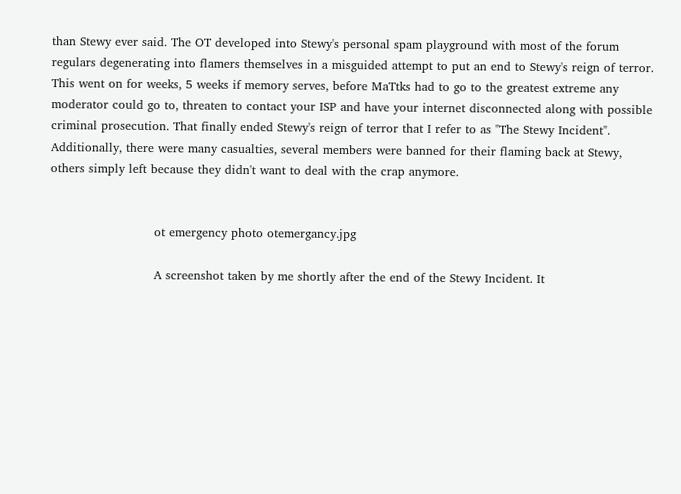than Stewy ever said. The OT developed into Stewy's personal spam playground with most of the forum regulars degenerating into flamers themselves in a misguided attempt to put an end to Stewy's reign of terror. This went on for weeks, 5 weeks if memory serves, before MaTtks had to go to the greatest extreme any moderator could go to, threaten to contact your ISP and have your internet disconnected along with possible criminal prosecution. That finally ended Stewy's reign of terror that I refer to as "The Stewy Incident". Additionally, there were many casualties, several members were banned for their flaming back at Stewy, others simply left because they didn't want to deal with the crap anymore.


                          ot emergency photo otemergancy.jpg

                          A screenshot taken by me shortly after the end of the Stewy Incident. It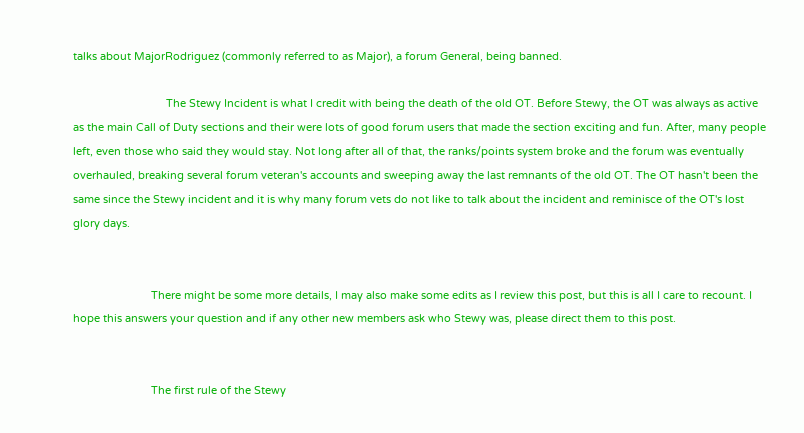talks about MajorRodriguez (commonly referred to as Major), a forum General, being banned.

                               The Stewy Incident is what I credit with being the death of the old OT. Before Stewy, the OT was always as active as the main Call of Duty sections and their were lots of good forum users that made the section exciting and fun. After, many people left, even those who said they would stay. Not long after all of that, the ranks/points system broke and the forum was eventually overhauled, breaking several forum veteran's accounts and sweeping away the last remnants of the old OT. The OT hasn't been the same since the Stewy incident and it is why many forum vets do not like to talk about the incident and reminisce of the OT's lost glory days.


                          There might be some more details, I may also make some edits as I review this post, but this is all I care to recount. I hope this answers your question and if any other new members ask who Stewy was, please direct them to this post.


                          The first rule of the Stewy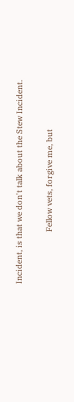Incident, is that we don't talk about the Stew Incident.

                          Fellow vets, forgive me, but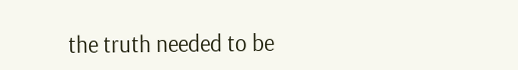the truth needed to be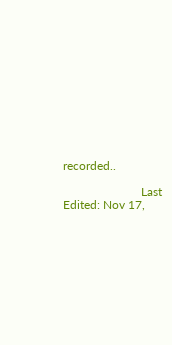recorded..

                          Last Edited: Nov 17,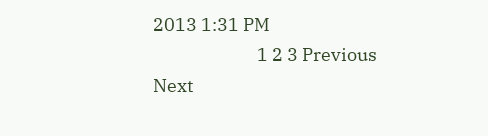2013 1:31 PM
                          1 2 3 Previous Next